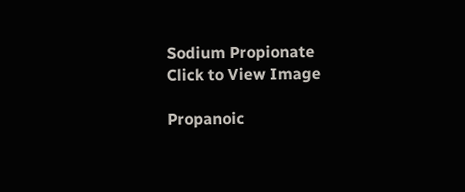Sodium Propionate
Click to View Image

Propanoic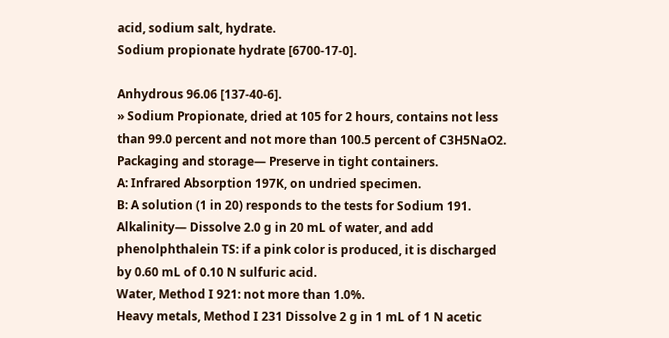acid, sodium salt, hydrate.
Sodium propionate hydrate [6700-17-0].

Anhydrous 96.06 [137-40-6].
» Sodium Propionate, dried at 105 for 2 hours, contains not less than 99.0 percent and not more than 100.5 percent of C3H5NaO2.
Packaging and storage— Preserve in tight containers.
A: Infrared Absorption 197K, on undried specimen.
B: A solution (1 in 20) responds to the tests for Sodium 191.
Alkalinity— Dissolve 2.0 g in 20 mL of water, and add phenolphthalein TS: if a pink color is produced, it is discharged by 0.60 mL of 0.10 N sulfuric acid.
Water, Method I 921: not more than 1.0%.
Heavy metals, Method I 231 Dissolve 2 g in 1 mL of 1 N acetic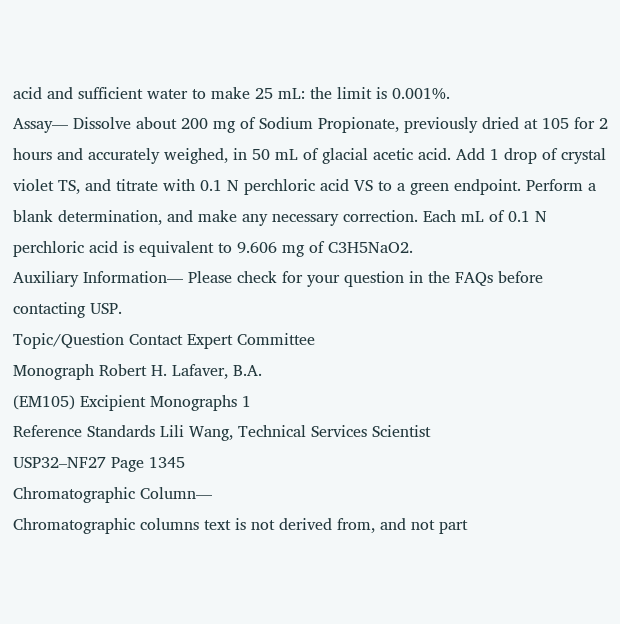acid and sufficient water to make 25 mL: the limit is 0.001%.
Assay— Dissolve about 200 mg of Sodium Propionate, previously dried at 105 for 2 hours and accurately weighed, in 50 mL of glacial acetic acid. Add 1 drop of crystal violet TS, and titrate with 0.1 N perchloric acid VS to a green endpoint. Perform a blank determination, and make any necessary correction. Each mL of 0.1 N perchloric acid is equivalent to 9.606 mg of C3H5NaO2.
Auxiliary Information— Please check for your question in the FAQs before contacting USP.
Topic/Question Contact Expert Committee
Monograph Robert H. Lafaver, B.A.
(EM105) Excipient Monographs 1
Reference Standards Lili Wang, Technical Services Scientist
USP32–NF27 Page 1345
Chromatographic Column—
Chromatographic columns text is not derived from, and not part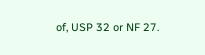of, USP 32 or NF 27.